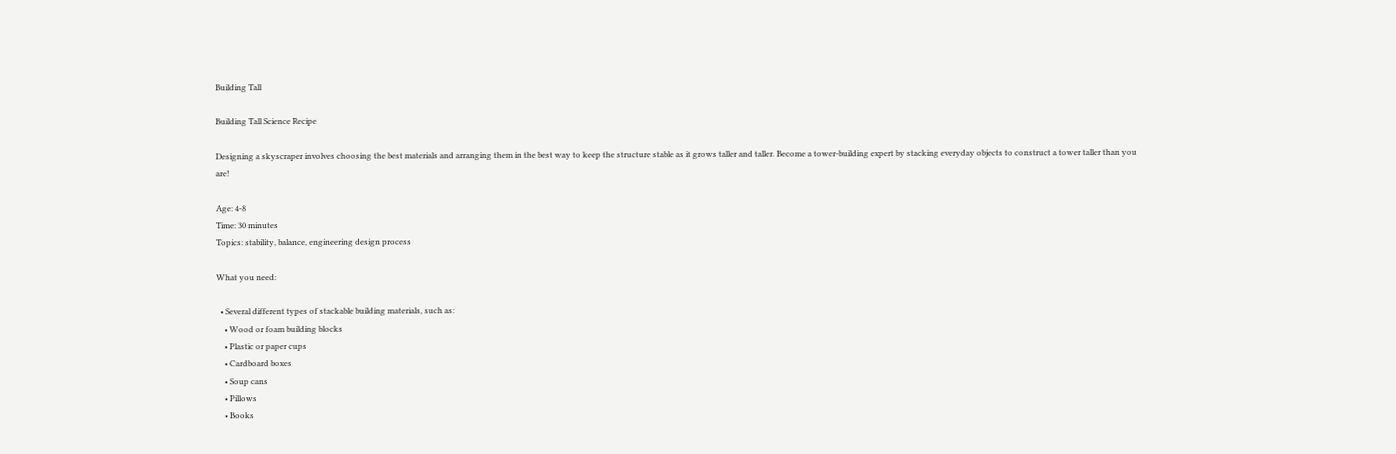Building Tall

Building Tall Science Recipe

Designing a skyscraper involves choosing the best materials and arranging them in the best way to keep the structure stable as it grows taller and taller. Become a tower-building expert by stacking everyday objects to construct a tower taller than you are!

Age: 4-8
Time: 30 minutes
Topics: stability, balance, engineering design process

What you need:

  • Several different types of stackable building materials, such as:
    • Wood or foam building blocks
    • Plastic or paper cups
    • Cardboard boxes
    • Soup cans
    • Pillows
    • Books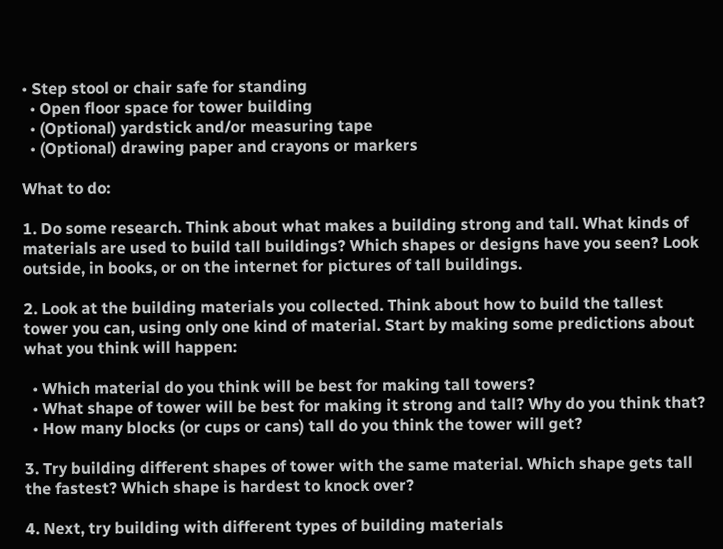• Step stool or chair safe for standing
  • Open floor space for tower building
  • (Optional) yardstick and/or measuring tape
  • (Optional) drawing paper and crayons or markers

What to do:

1. Do some research. Think about what makes a building strong and tall. What kinds of materials are used to build tall buildings? Which shapes or designs have you seen? Look outside, in books, or on the internet for pictures of tall buildings.

2. Look at the building materials you collected. Think about how to build the tallest tower you can, using only one kind of material. Start by making some predictions about what you think will happen:

  • Which material do you think will be best for making tall towers?
  • What shape of tower will be best for making it strong and tall? Why do you think that?
  • How many blocks (or cups or cans) tall do you think the tower will get?

3. Try building different shapes of tower with the same material. Which shape gets tall the fastest? Which shape is hardest to knock over?

4. Next, try building with different types of building materials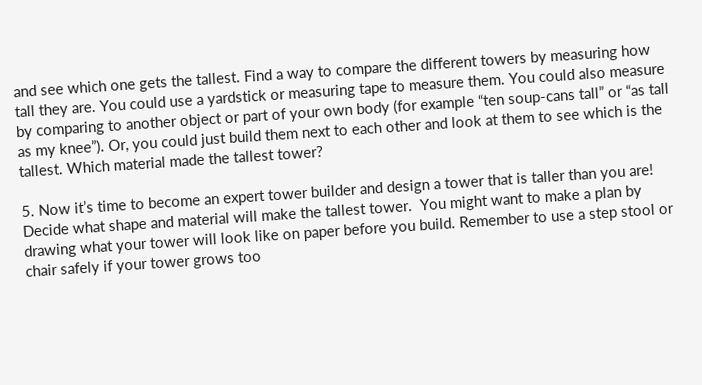and see which one gets the tallest. Find a way to compare the different towers by measuring how tall they are. You could use a yardstick or measuring tape to measure them. You could also measure by comparing to another object or part of your own body (for example “ten soup-cans tall” or “as tall as my knee”). Or, you could just build them next to each other and look at them to see which is the tallest. Which material made the tallest tower?

5. Now it’s time to become an expert tower builder and design a tower that is taller than you are! Decide what shape and material will make the tallest tower.  You might want to make a plan by drawing what your tower will look like on paper before you build. Remember to use a step stool or chair safely if your tower grows too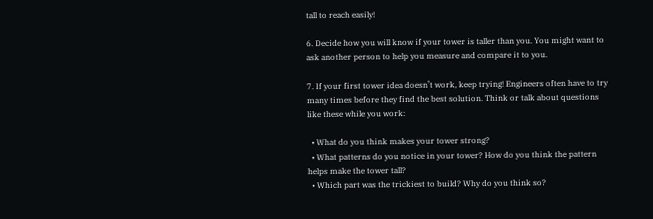tall to reach easily!

6. Decide how you will know if your tower is taller than you. You might want to ask another person to help you measure and compare it to you.

7. If your first tower idea doesn’t work, keep trying! Engineers often have to try many times before they find the best solution. Think or talk about questions like these while you work:

  • What do you think makes your tower strong?
  • What patterns do you notice in your tower? How do you think the pattern helps make the tower tall?
  • Which part was the trickiest to build? Why do you think so?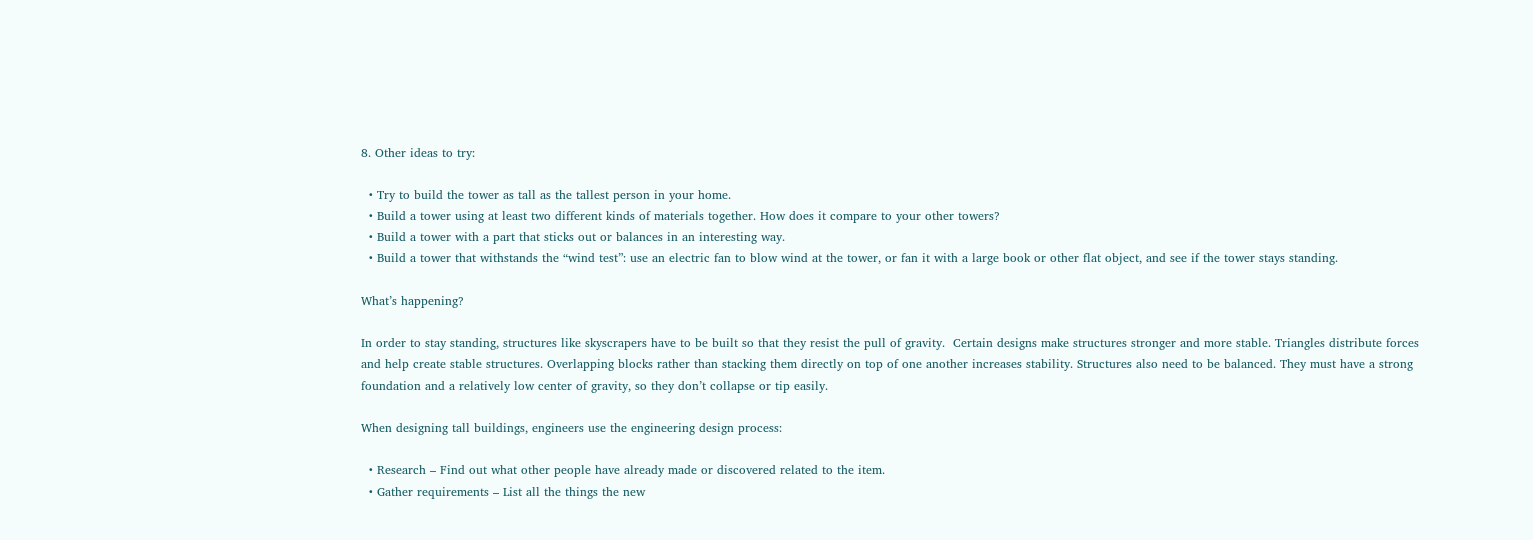8. Other ideas to try:

  • Try to build the tower as tall as the tallest person in your home.
  • Build a tower using at least two different kinds of materials together. How does it compare to your other towers?
  • Build a tower with a part that sticks out or balances in an interesting way.
  • Build a tower that withstands the “wind test”: use an electric fan to blow wind at the tower, or fan it with a large book or other flat object, and see if the tower stays standing.

What’s happening?

In order to stay standing, structures like skyscrapers have to be built so that they resist the pull of gravity.  Certain designs make structures stronger and more stable. Triangles distribute forces and help create stable structures. Overlapping blocks rather than stacking them directly on top of one another increases stability. Structures also need to be balanced. They must have a strong foundation and a relatively low center of gravity, so they don’t collapse or tip easily.

When designing tall buildings, engineers use the engineering design process:

  • Research – Find out what other people have already made or discovered related to the item.
  • Gather requirements – List all the things the new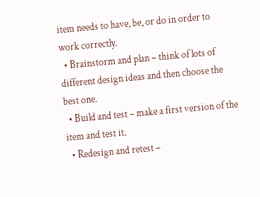item needs to have, be, or do in order to work correctly.
  • Brainstorm and plan – think of lots of different design ideas and then choose the best one.
  • Build and test – make a first version of the item and test it.
  • Redesign and retest –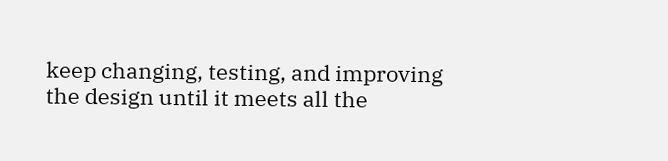keep changing, testing, and improving the design until it meets all the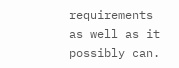requirements as well as it possibly can.